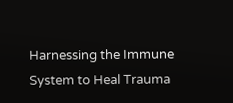Harnessing the Immune System to Heal Trauma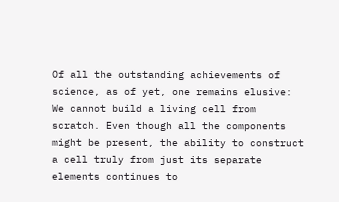Of all the outstanding achievements of science, as of yet, one remains elusive: We cannot build a living cell from scratch. Even though all the components might be present, the ability to construct a cell truly from just its separate elements continues to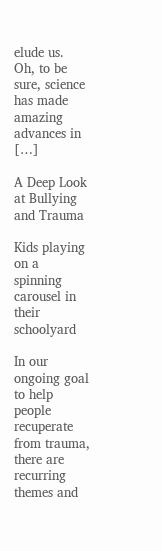elude us.  Oh, to be sure, science has made amazing advances in […]

A Deep Look at Bullying and Trauma

Kids playing on a spinning carousel in their schoolyard

In our ongoing goal to help people recuperate from trauma, there are recurring themes and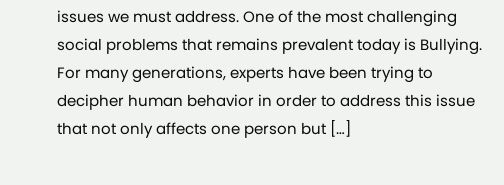issues we must address. One of the most challenging social problems that remains prevalent today is Bullying. For many generations, experts have been trying to decipher human behavior in order to address this issue that not only affects one person but […]